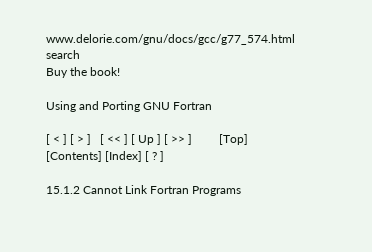www.delorie.com/gnu/docs/gcc/g77_574.html   search
Buy the book!

Using and Porting GNU Fortran

[ < ] [ > ]   [ << ] [ Up ] [ >> ]         [Top] [Contents] [Index] [ ? ]

15.1.2 Cannot Link Fortran Programs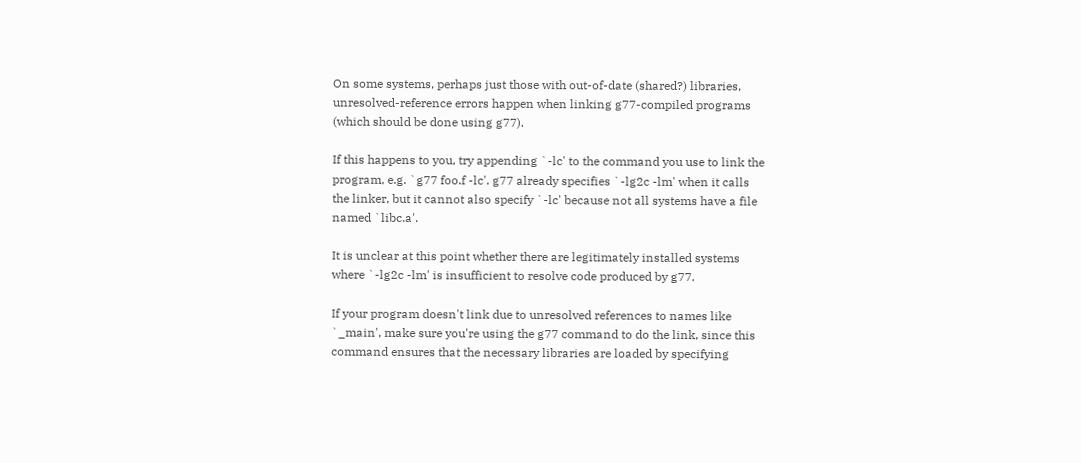On some systems, perhaps just those with out-of-date (shared?) libraries, unresolved-reference errors happen when linking g77-compiled programs (which should be done using g77).

If this happens to you, try appending `-lc' to the command you use to link the program, e.g. `g77 foo.f -lc'. g77 already specifies `-lg2c -lm' when it calls the linker, but it cannot also specify `-lc' because not all systems have a file named `libc.a'.

It is unclear at this point whether there are legitimately installed systems where `-lg2c -lm' is insufficient to resolve code produced by g77.

If your program doesn't link due to unresolved references to names like `_main', make sure you're using the g77 command to do the link, since this command ensures that the necessary libraries are loaded by specifying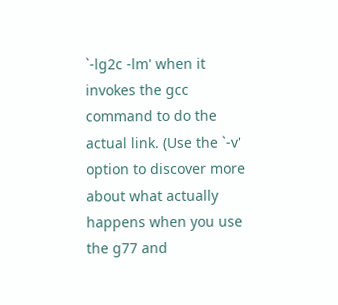`-lg2c -lm' when it invokes the gcc command to do the actual link. (Use the `-v' option to discover more about what actually happens when you use the g77 and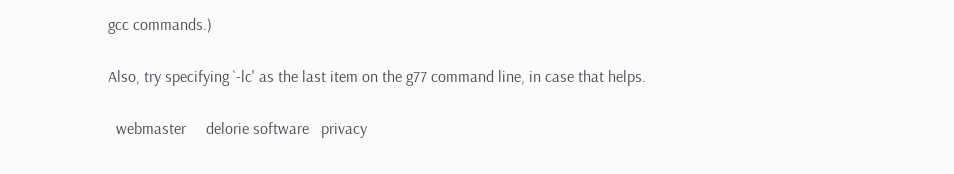gcc commands.)

Also, try specifying `-lc' as the last item on the g77 command line, in case that helps.

  webmaster     delorie software   privacy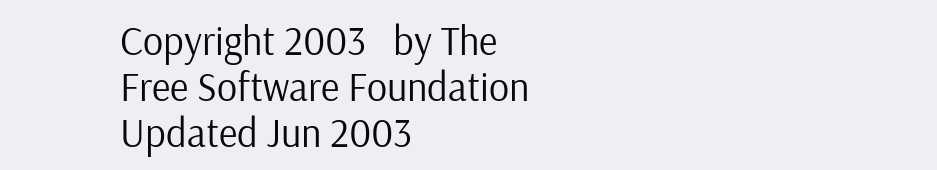Copyright 2003   by The Free Software Foundation     Updated Jun 2003